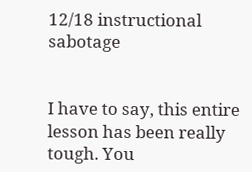12/18 instructional sabotage


I have to say, this entire lesson has been really tough. You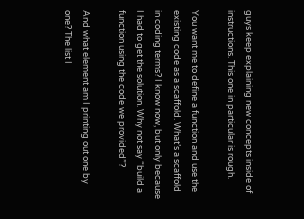guys keep explaining new concepts inside of instructions. This one in particular is rough.

You want me to define a function and use the existing code as a scaffold. What’s a scaffold in coding terms? I know now, but only because I had to get the solution. Why not say “build a function using the code we provided”?

And what element am I printing out one by one? The list I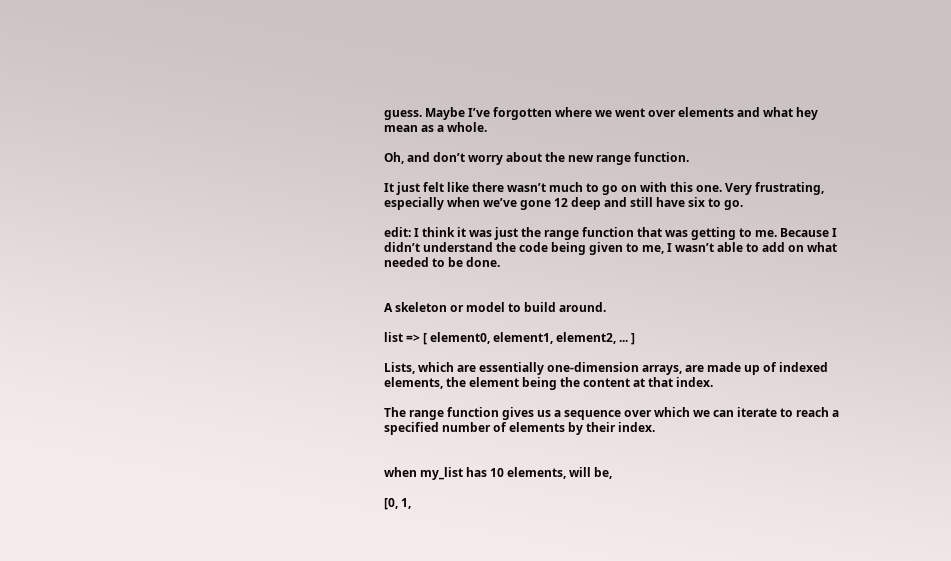guess. Maybe I’ve forgotten where we went over elements and what hey mean as a whole.

Oh, and don’t worry about the new range function.

It just felt like there wasn’t much to go on with this one. Very frustrating, especially when we’ve gone 12 deep and still have six to go.

edit: I think it was just the range function that was getting to me. Because I didn’t understand the code being given to me, I wasn’t able to add on what needed to be done.


A skeleton or model to build around.

list => [ element0, element1, element2, ... ]

Lists, which are essentially one-dimension arrays, are made up of indexed elements, the element being the content at that index.

The range function gives us a sequence over which we can iterate to reach a specified number of elements by their index.


when my_list has 10 elements, will be,

[0, 1,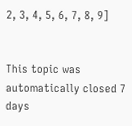2, 3, 4, 5, 6, 7, 8, 9]


This topic was automatically closed 7 days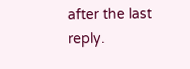after the last reply.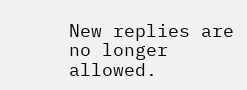New replies are no longer allowed.